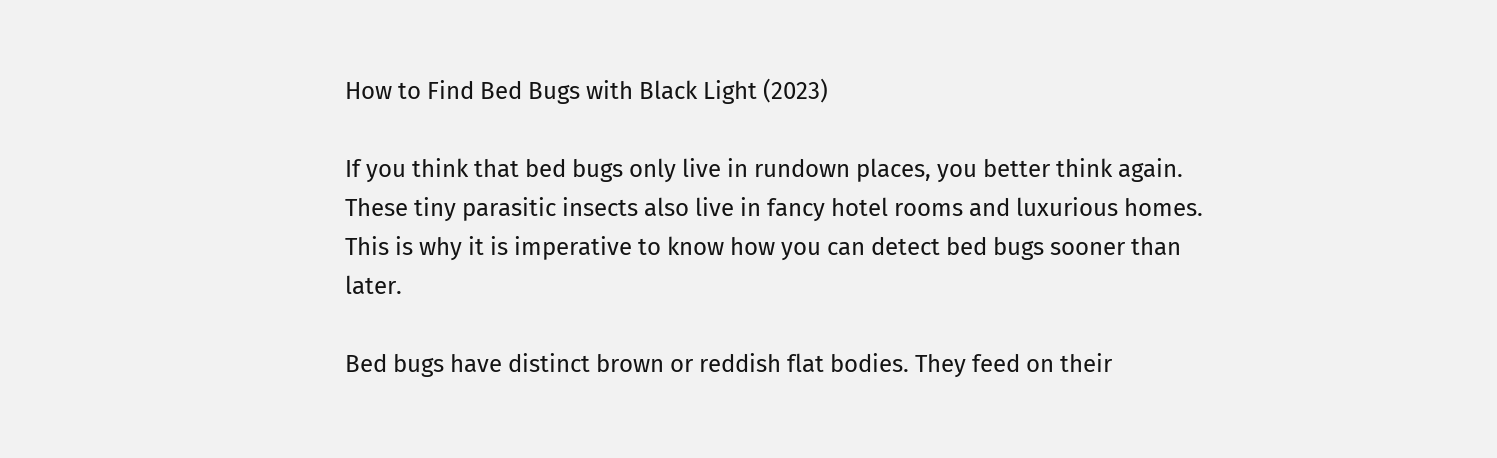How to Find Bed Bugs with Black Light (2023)

If you think that bed bugs only live in rundown places, you better think again. These tiny parasitic insects also live in fancy hotel rooms and luxurious homes. This is why it is imperative to know how you can detect bed bugs sooner than later.

Bed bugs have distinct brown or reddish flat bodies. They feed on their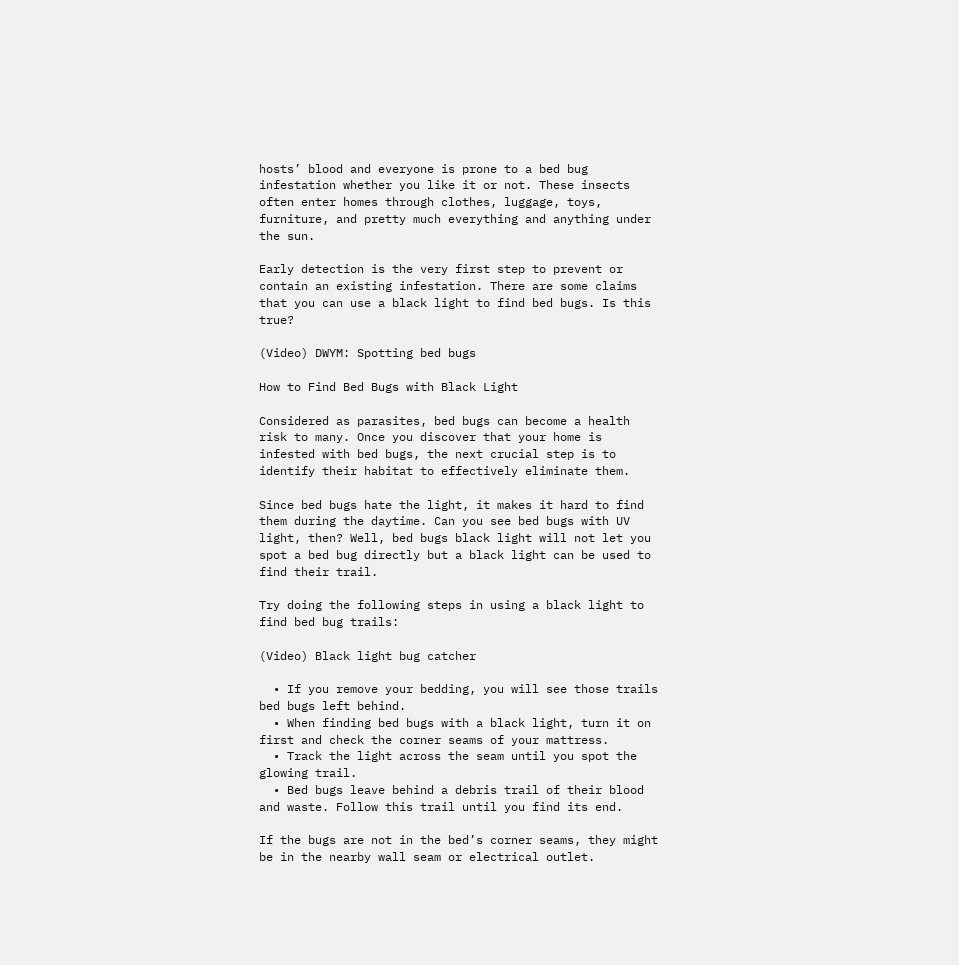hosts’ blood and everyone is prone to a bed bug infestation whether you like it or not. These insects often enter homes through clothes, luggage, toys, furniture, and pretty much everything and anything under the sun.

Early detection is the very first step to prevent or contain an existing infestation. There are some claims that you can use a black light to find bed bugs. Is this true?

(Video) DWYM: Spotting bed bugs

How to Find Bed Bugs with Black Light

Considered as parasites, bed bugs can become a health risk to many. Once you discover that your home is infested with bed bugs, the next crucial step is to identify their habitat to effectively eliminate them.

Since bed bugs hate the light, it makes it hard to find them during the daytime. Can you see bed bugs with UV light, then? Well, bed bugs black light will not let you spot a bed bug directly but a black light can be used to find their trail.

Try doing the following steps in using a black light to find bed bug trails:

(Video) Black light bug catcher

  • If you remove your bedding, you will see those trails bed bugs left behind.
  • When finding bed bugs with a black light, turn it on first and check the corner seams of your mattress.
  • Track the light across the seam until you spot the glowing trail.
  • Bed bugs leave behind a debris trail of their blood and waste. Follow this trail until you find its end.

If the bugs are not in the bed’s corner seams, they might be in the nearby wall seam or electrical outlet.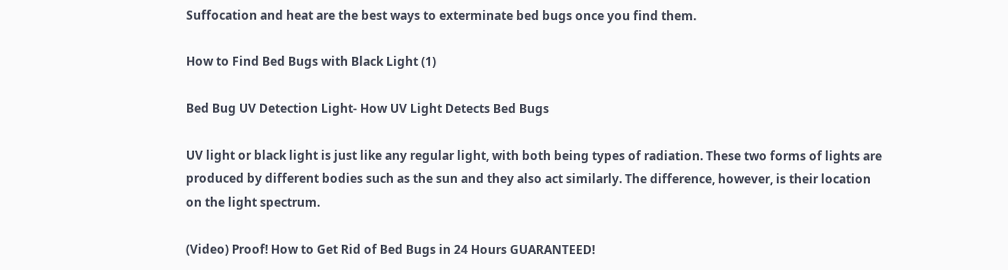Suffocation and heat are the best ways to exterminate bed bugs once you find them.

How to Find Bed Bugs with Black Light (1)

Bed Bug UV Detection Light- How UV Light Detects Bed Bugs

UV light or black light is just like any regular light, with both being types of radiation. These two forms of lights are produced by different bodies such as the sun and they also act similarly. The difference, however, is their location on the light spectrum.

(Video) Proof! How to Get Rid of Bed Bugs in 24 Hours GUARANTEED!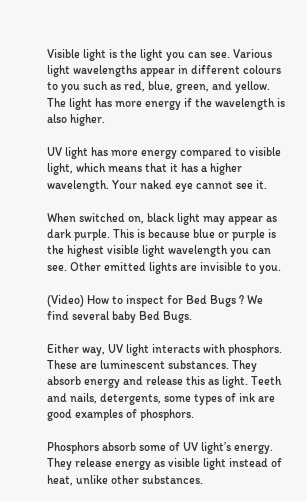Visible light is the light you can see. Various light wavelengths appear in different colours to you such as red, blue, green, and yellow. The light has more energy if the wavelength is also higher.

UV light has more energy compared to visible light, which means that it has a higher wavelength. Your naked eye cannot see it.

When switched on, black light may appear as dark purple. This is because blue or purple is the highest visible light wavelength you can see. Other emitted lights are invisible to you.

(Video) How to inspect for Bed Bugs ? We find several baby Bed Bugs.

Either way, UV light interacts with phosphors. These are luminescent substances. They absorb energy and release this as light. Teeth and nails, detergents, some types of ink are good examples of phosphors.

Phosphors absorb some of UV light’s energy. They release energy as visible light instead of heat, unlike other substances.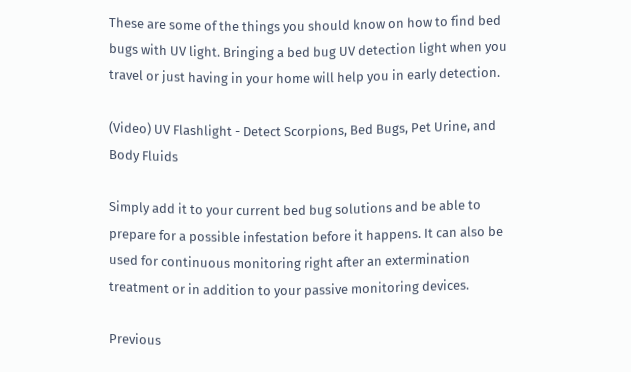These are some of the things you should know on how to find bed bugs with UV light. Bringing a bed bug UV detection light when you travel or just having in your home will help you in early detection.

(Video) UV Flashlight - Detect Scorpions, Bed Bugs, Pet Urine, and Body Fluids

Simply add it to your current bed bug solutions and be able to prepare for a possible infestation before it happens. It can also be used for continuous monitoring right after an extermination treatment or in addition to your passive monitoring devices.

Previous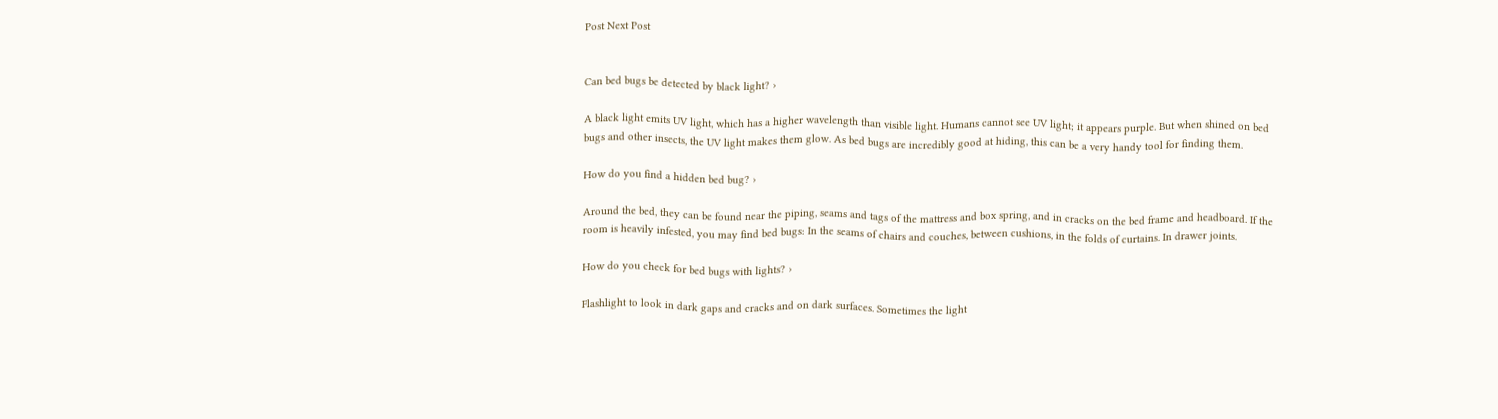Post Next Post


Can bed bugs be detected by black light? ›

A black light emits UV light, which has a higher wavelength than visible light. Humans cannot see UV light; it appears purple. But when shined on bed bugs and other insects, the UV light makes them glow. As bed bugs are incredibly good at hiding, this can be a very handy tool for finding them.

How do you find a hidden bed bug? ›

Around the bed, they can be found near the piping, seams and tags of the mattress and box spring, and in cracks on the bed frame and headboard. If the room is heavily infested, you may find bed bugs: In the seams of chairs and couches, between cushions, in the folds of curtains. In drawer joints.

How do you check for bed bugs with lights? ›

Flashlight to look in dark gaps and cracks and on dark surfaces. Sometimes the light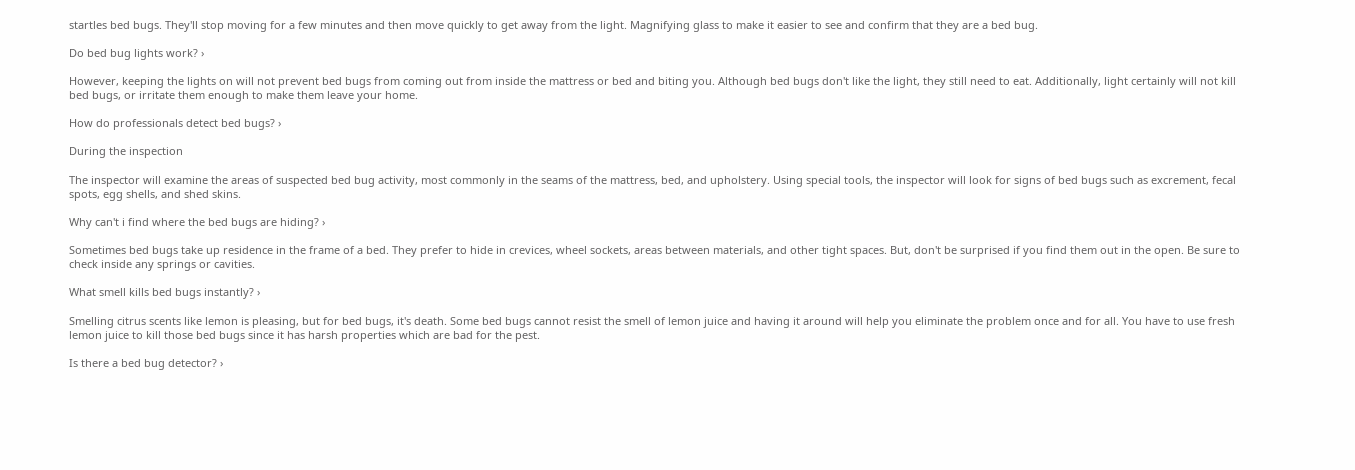startles bed bugs. They'll stop moving for a few minutes and then move quickly to get away from the light. Magnifying glass to make it easier to see and confirm that they are a bed bug.

Do bed bug lights work? ›

However, keeping the lights on will not prevent bed bugs from coming out from inside the mattress or bed and biting you. Although bed bugs don't like the light, they still need to eat. Additionally, light certainly will not kill bed bugs, or irritate them enough to make them leave your home.

How do professionals detect bed bugs? ›

During the inspection

The inspector will examine the areas of suspected bed bug activity, most commonly in the seams of the mattress, bed, and upholstery. Using special tools, the inspector will look for signs of bed bugs such as excrement, fecal spots, egg shells, and shed skins.

Why can't i find where the bed bugs are hiding? ›

Sometimes bed bugs take up residence in the frame of a bed. They prefer to hide in crevices, wheel sockets, areas between materials, and other tight spaces. But, don't be surprised if you find them out in the open. Be sure to check inside any springs or cavities.

What smell kills bed bugs instantly? ›

Smelling citrus scents like lemon is pleasing, but for bed bugs, it's death. Some bed bugs cannot resist the smell of lemon juice and having it around will help you eliminate the problem once and for all. You have to use fresh lemon juice to kill those bed bugs since it has harsh properties which are bad for the pest.

Is there a bed bug detector? ›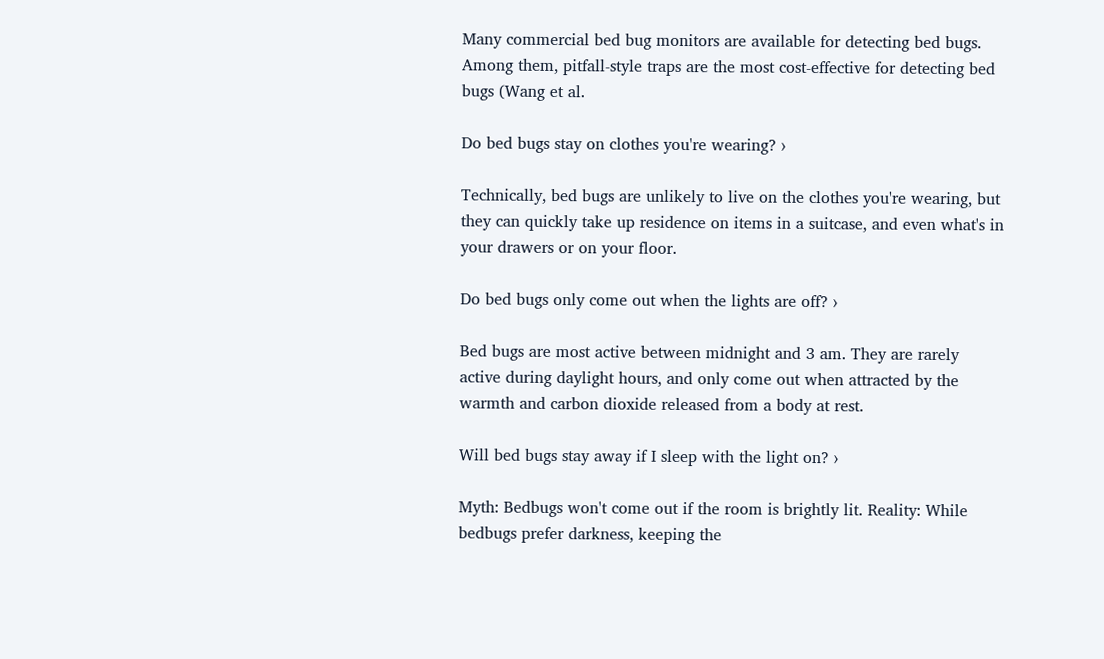Many commercial bed bug monitors are available for detecting bed bugs. Among them, pitfall-style traps are the most cost-effective for detecting bed bugs (Wang et al.

Do bed bugs stay on clothes you're wearing? ›

Technically, bed bugs are unlikely to live on the clothes you're wearing, but they can quickly take up residence on items in a suitcase, and even what's in your drawers or on your floor.

Do bed bugs only come out when the lights are off? ›

Bed bugs are most active between midnight and 3 am. They are rarely active during daylight hours, and only come out when attracted by the warmth and carbon dioxide released from a body at rest.

Will bed bugs stay away if I sleep with the light on? ›

Myth: Bedbugs won't come out if the room is brightly lit. Reality: While bedbugs prefer darkness, keeping the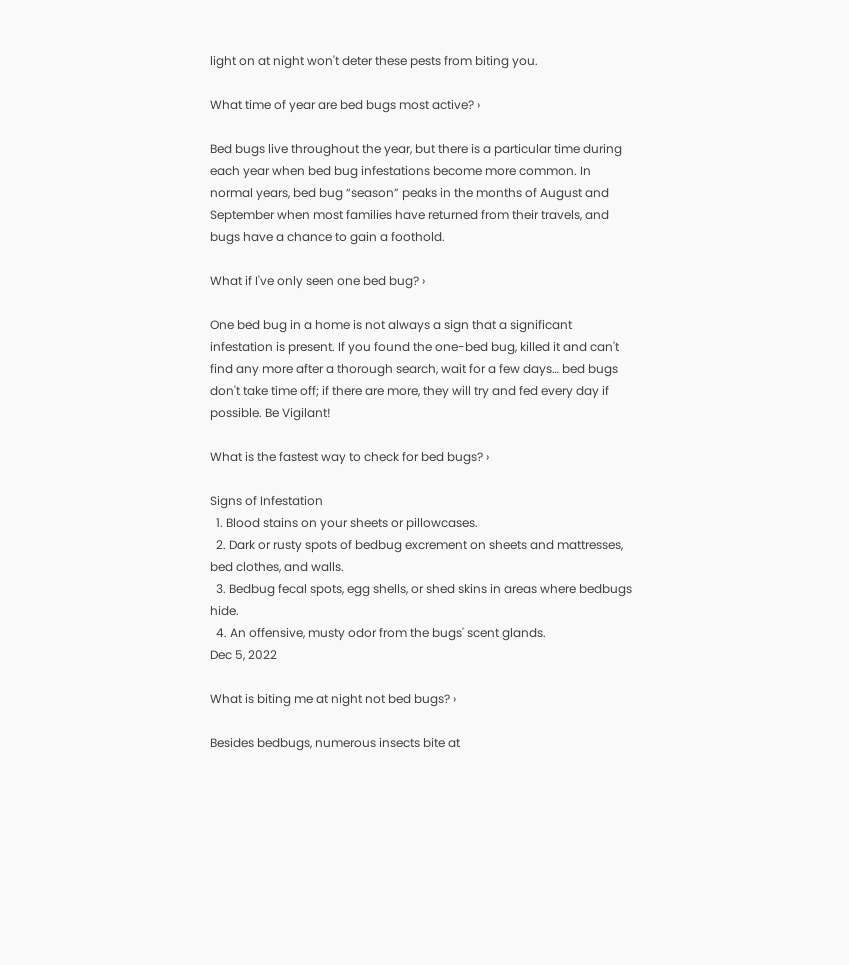light on at night won't deter these pests from biting you.

What time of year are bed bugs most active? ›

Bed bugs live throughout the year, but there is a particular time during each year when bed bug infestations become more common. In normal years, bed bug “season” peaks in the months of August and September when most families have returned from their travels, and bugs have a chance to gain a foothold.

What if I've only seen one bed bug? ›

One bed bug in a home is not always a sign that a significant infestation is present. If you found the one-bed bug, killed it and can't find any more after a thorough search, wait for a few days… bed bugs don't take time off; if there are more, they will try and fed every day if possible. Be Vigilant!

What is the fastest way to check for bed bugs? ›

Signs of Infestation
  1. Blood stains on your sheets or pillowcases.
  2. Dark or rusty spots of bedbug excrement on sheets and mattresses, bed clothes, and walls.
  3. Bedbug fecal spots, egg shells, or shed skins in areas where bedbugs hide.
  4. An offensive, musty odor from the bugs' scent glands.
Dec 5, 2022

What is biting me at night not bed bugs? ›

Besides bedbugs, numerous insects bite at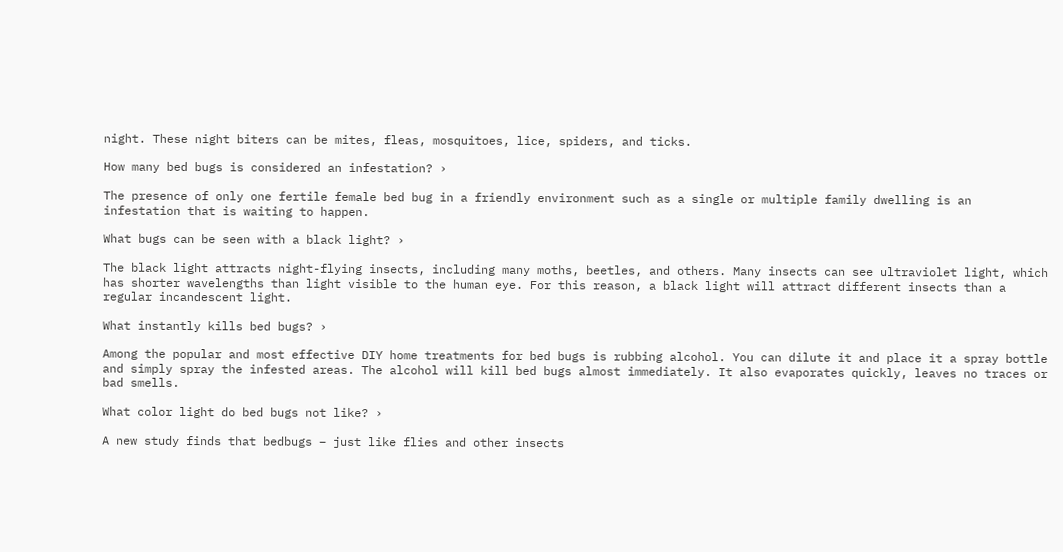night. These night biters can be mites, fleas, mosquitoes, lice, spiders, and ticks.

How many bed bugs is considered an infestation? ›

The presence of only one fertile female bed bug in a friendly environment such as a single or multiple family dwelling is an infestation that is waiting to happen.

What bugs can be seen with a black light? ›

The black light attracts night-flying insects, including many moths, beetles, and others. Many insects can see ultraviolet light, which has shorter wavelengths than light visible to the human eye. For this reason, a black light will attract different insects than a regular incandescent light.

What instantly kills bed bugs? ›

Among the popular and most effective DIY home treatments for bed bugs is rubbing alcohol. You can dilute it and place it a spray bottle and simply spray the infested areas. The alcohol will kill bed bugs almost immediately. It also evaporates quickly, leaves no traces or bad smells.

What color light do bed bugs not like? ›

A new study finds that bedbugs – just like flies and other insects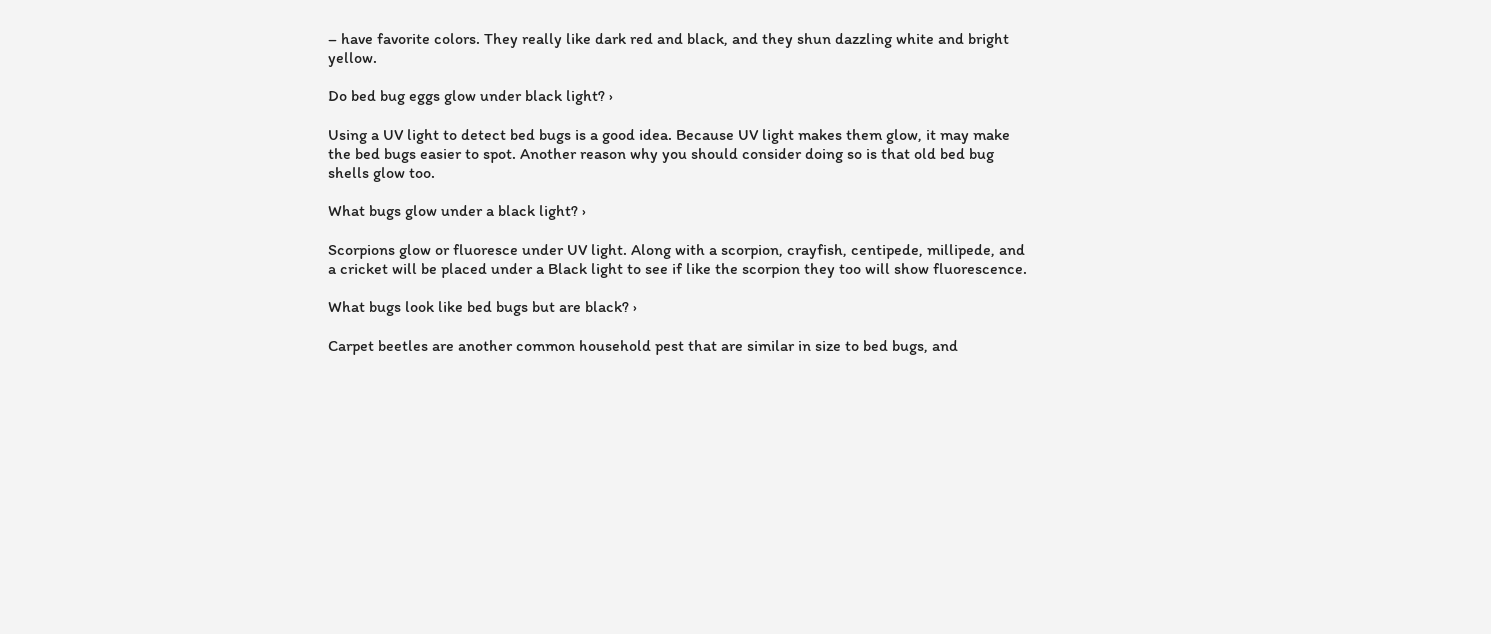– have favorite colors. They really like dark red and black, and they shun dazzling white and bright yellow.

Do bed bug eggs glow under black light? ›

Using a UV light to detect bed bugs is a good idea. Because UV light makes them glow, it may make the bed bugs easier to spot. Another reason why you should consider doing so is that old bed bug shells glow too.

What bugs glow under a black light? ›

Scorpions glow or fluoresce under UV light. Along with a scorpion, crayfish, centipede, millipede, and a cricket will be placed under a Black light to see if like the scorpion they too will show fluorescence.

What bugs look like bed bugs but are black? ›

Carpet beetles are another common household pest that are similar in size to bed bugs, and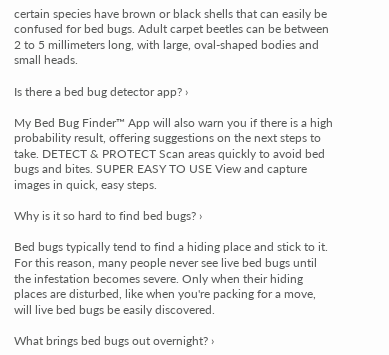certain species have brown or black shells that can easily be confused for bed bugs. Adult carpet beetles can be between 2 to 5 millimeters long, with large, oval-shaped bodies and small heads.

Is there a bed bug detector app? ›

My Bed Bug Finder™ App will also warn you if there is a high probability result, offering suggestions on the next steps to take. DETECT & PROTECT Scan areas quickly to avoid bed bugs and bites. SUPER EASY TO USE View and capture images in quick, easy steps.

Why is it so hard to find bed bugs? ›

Bed bugs typically tend to find a hiding place and stick to it. For this reason, many people never see live bed bugs until the infestation becomes severe. Only when their hiding places are disturbed, like when you're packing for a move, will live bed bugs be easily discovered.

What brings bed bugs out overnight? ›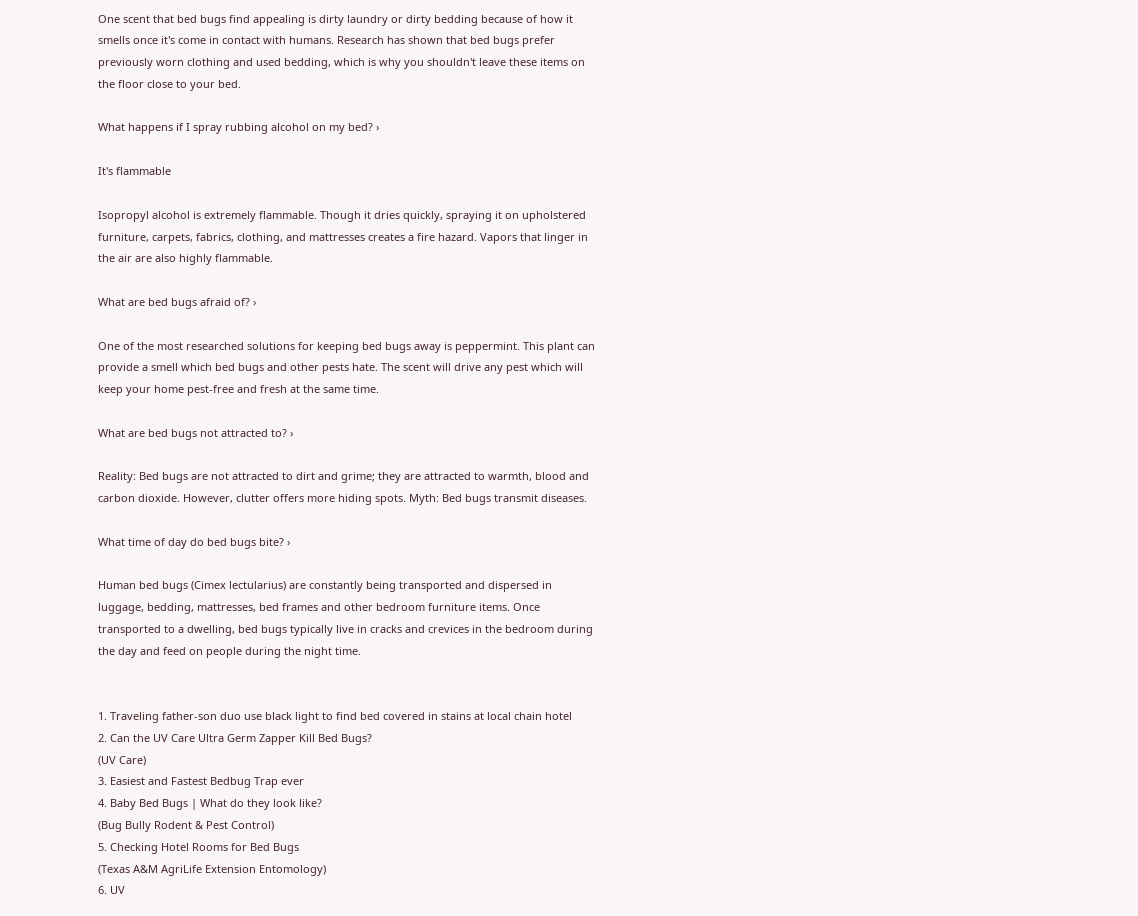One scent that bed bugs find appealing is dirty laundry or dirty bedding because of how it smells once it's come in contact with humans. Research has shown that bed bugs prefer previously worn clothing and used bedding, which is why you shouldn't leave these items on the floor close to your bed.

What happens if I spray rubbing alcohol on my bed? ›

It's flammable

Isopropyl alcohol is extremely flammable. Though it dries quickly, spraying it on upholstered furniture, carpets, fabrics, clothing, and mattresses creates a fire hazard. Vapors that linger in the air are also highly flammable.

What are bed bugs afraid of? ›

One of the most researched solutions for keeping bed bugs away is peppermint. This plant can provide a smell which bed bugs and other pests hate. The scent will drive any pest which will keep your home pest-free and fresh at the same time.

What are bed bugs not attracted to? ›

Reality: Bed bugs are not attracted to dirt and grime; they are attracted to warmth, blood and carbon dioxide. However, clutter offers more hiding spots. Myth: Bed bugs transmit diseases.

What time of day do bed bugs bite? ›

Human bed bugs (Cimex lectularius) are constantly being transported and dispersed in luggage, bedding, mattresses, bed frames and other bedroom furniture items. Once transported to a dwelling, bed bugs typically live in cracks and crevices in the bedroom during the day and feed on people during the night time.


1. Traveling father-son duo use black light to find bed covered in stains at local chain hotel
2. Can the UV Care Ultra Germ Zapper Kill Bed Bugs?
(UV Care)
3. Easiest and Fastest Bedbug Trap ever
4. Baby Bed Bugs | What do they look like?
(Bug Bully Rodent & Pest Control)
5. Checking Hotel Rooms for Bed Bugs
(Texas A&M AgriLife Extension Entomology)
6. UV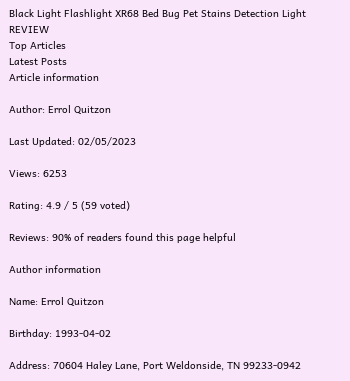Black Light Flashlight XR68 Bed Bug Pet Stains Detection Light REVIEW
Top Articles
Latest Posts
Article information

Author: Errol Quitzon

Last Updated: 02/05/2023

Views: 6253

Rating: 4.9 / 5 (59 voted)

Reviews: 90% of readers found this page helpful

Author information

Name: Errol Quitzon

Birthday: 1993-04-02

Address: 70604 Haley Lane, Port Weldonside, TN 99233-0942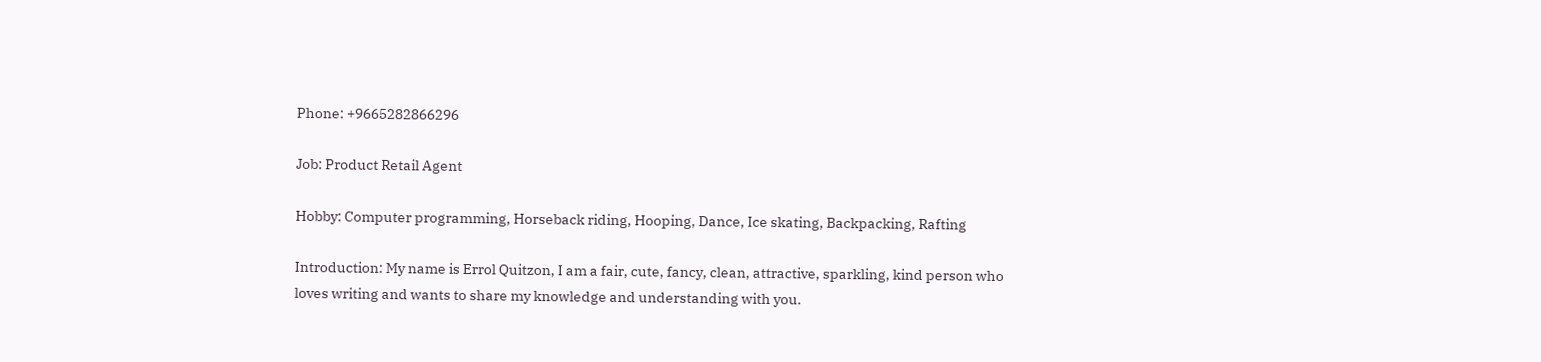Phone: +9665282866296

Job: Product Retail Agent

Hobby: Computer programming, Horseback riding, Hooping, Dance, Ice skating, Backpacking, Rafting

Introduction: My name is Errol Quitzon, I am a fair, cute, fancy, clean, attractive, sparkling, kind person who loves writing and wants to share my knowledge and understanding with you.